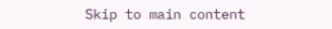Skip to main content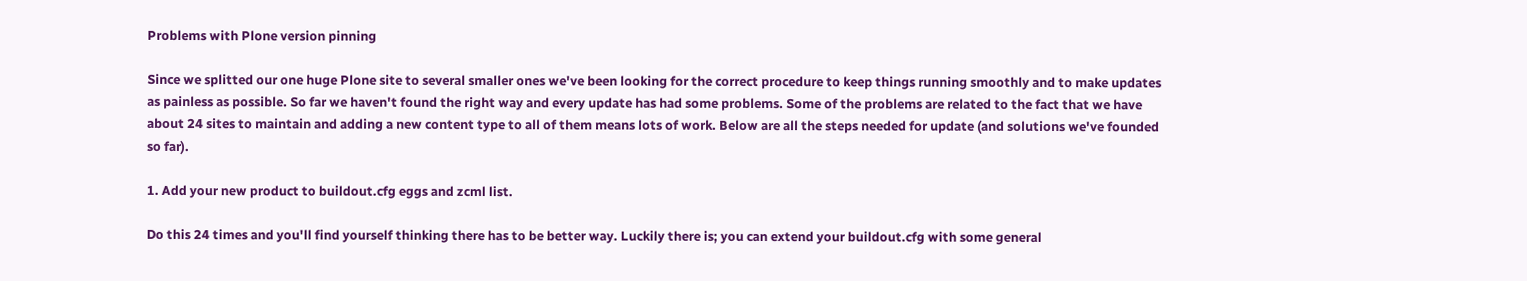Problems with Plone version pinning

Since we splitted our one huge Plone site to several smaller ones we've been looking for the correct procedure to keep things running smoothly and to make updates as painless as possible. So far we haven't found the right way and every update has had some problems. Some of the problems are related to the fact that we have about 24 sites to maintain and adding a new content type to all of them means lots of work. Below are all the steps needed for update (and solutions we've founded so far).

1. Add your new product to buildout.cfg eggs and zcml list.

Do this 24 times and you'll find yourself thinking there has to be better way. Luckily there is; you can extend your buildout.cfg with some general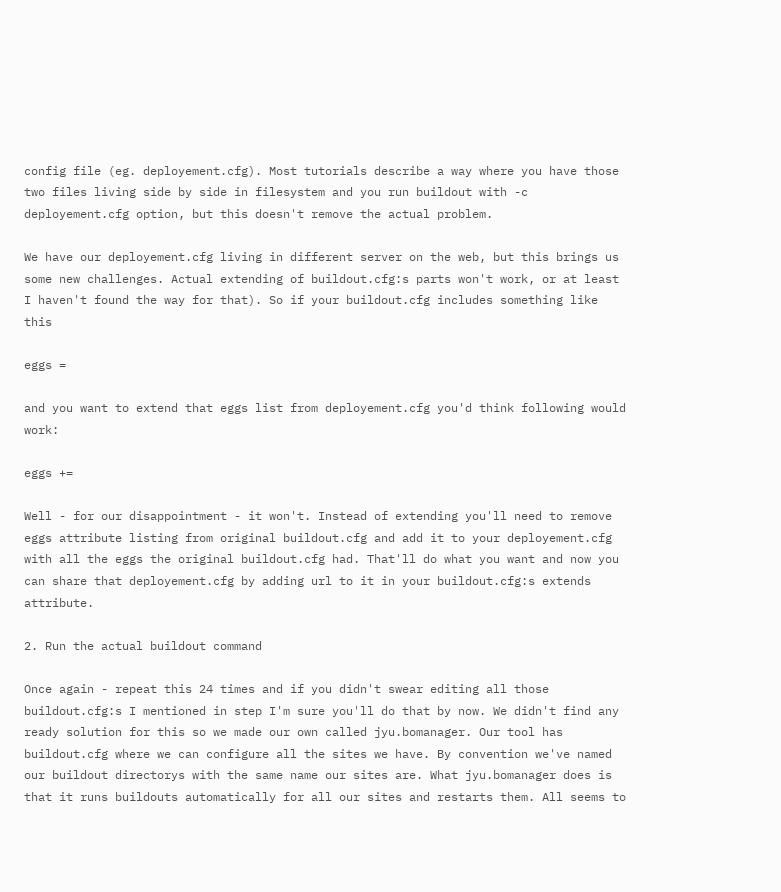config file (eg. deployement.cfg). Most tutorials describe a way where you have those two files living side by side in filesystem and you run buildout with -c deployement.cfg option, but this doesn't remove the actual problem.

We have our deployement.cfg living in different server on the web, but this brings us some new challenges. Actual extending of buildout.cfg:s parts won't work, or at least I haven't found the way for that). So if your buildout.cfg includes something like this

eggs =

and you want to extend that eggs list from deployement.cfg you'd think following would work:

eggs +=

Well - for our disappointment - it won't. Instead of extending you'll need to remove eggs attribute listing from original buildout.cfg and add it to your deployement.cfg with all the eggs the original buildout.cfg had. That'll do what you want and now you can share that deployement.cfg by adding url to it in your buildout.cfg:s extends attribute.

2. Run the actual buildout command

Once again - repeat this 24 times and if you didn't swear editing all those buildout.cfg:s I mentioned in step I'm sure you'll do that by now. We didn't find any ready solution for this so we made our own called jyu.bomanager. Our tool has buildout.cfg where we can configure all the sites we have. By convention we've named our buildout directorys with the same name our sites are. What jyu.bomanager does is that it runs buildouts automatically for all our sites and restarts them. All seems to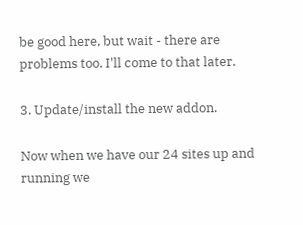be good here, but wait - there are problems too. I'll come to that later.

3. Update/install the new addon.

Now when we have our 24 sites up and running we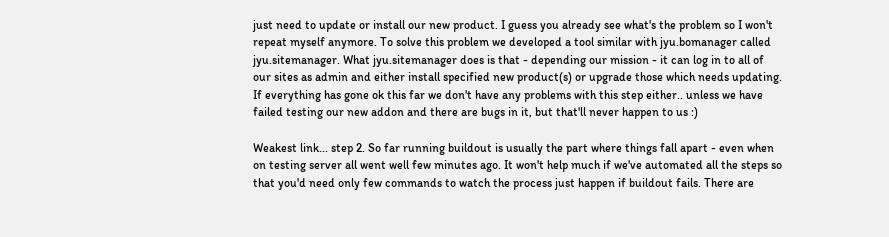just need to update or install our new product. I guess you already see what's the problem so I won't repeat myself anymore. To solve this problem we developed a tool similar with jyu.bomanager called jyu.sitemanager. What jyu.sitemanager does is that - depending our mission - it can log in to all of our sites as admin and either install specified new product(s) or upgrade those which needs updating. If everything has gone ok this far we don't have any problems with this step either.. unless we have failed testing our new addon and there are bugs in it, but that'll never happen to us :)

Weakest link... step 2. So far running buildout is usually the part where things fall apart - even when on testing server all went well few minutes ago. It won't help much if we've automated all the steps so that you'd need only few commands to watch the process just happen if buildout fails. There are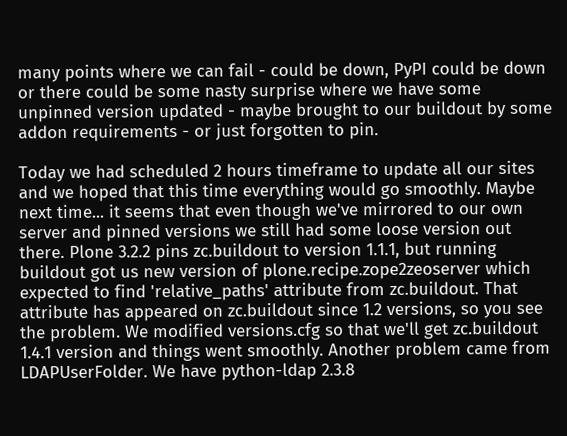many points where we can fail - could be down, PyPI could be down or there could be some nasty surprise where we have some unpinned version updated - maybe brought to our buildout by some addon requirements - or just forgotten to pin.

Today we had scheduled 2 hours timeframe to update all our sites and we hoped that this time everything would go smoothly. Maybe next time... it seems that even though we've mirrored to our own server and pinned versions we still had some loose version out there. Plone 3.2.2 pins zc.buildout to version 1.1.1, but running buildout got us new version of plone.recipe.zope2zeoserver which expected to find 'relative_paths' attribute from zc.buildout. That attribute has appeared on zc.buildout since 1.2 versions, so you see the problem. We modified versions.cfg so that we'll get zc.buildout 1.4.1 version and things went smoothly. Another problem came from LDAPUserFolder. We have python-ldap 2.3.8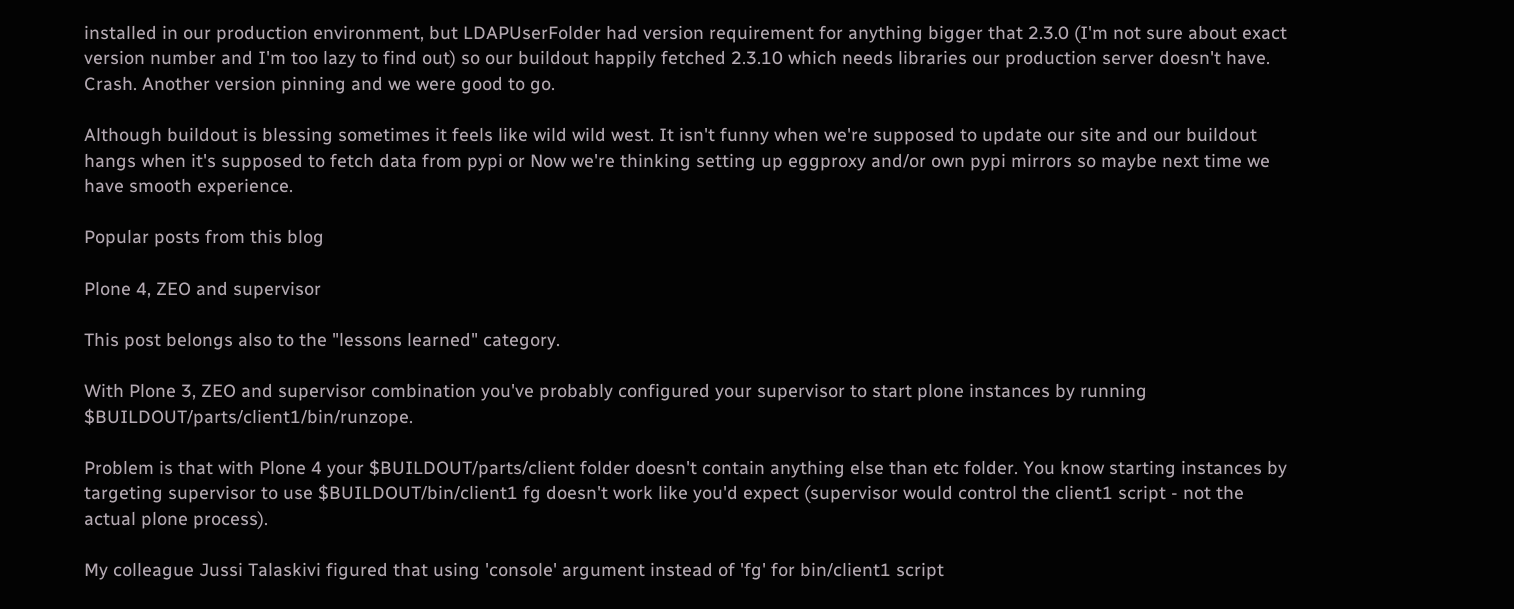installed in our production environment, but LDAPUserFolder had version requirement for anything bigger that 2.3.0 (I'm not sure about exact version number and I'm too lazy to find out) so our buildout happily fetched 2.3.10 which needs libraries our production server doesn't have. Crash. Another version pinning and we were good to go.

Although buildout is blessing sometimes it feels like wild wild west. It isn't funny when we're supposed to update our site and our buildout hangs when it's supposed to fetch data from pypi or Now we're thinking setting up eggproxy and/or own pypi mirrors so maybe next time we have smooth experience.

Popular posts from this blog

Plone 4, ZEO and supervisor

This post belongs also to the "lessons learned" category.

With Plone 3, ZEO and supervisor combination you've probably configured your supervisor to start plone instances by running $BUILDOUT/parts/client1/bin/runzope.

Problem is that with Plone 4 your $BUILDOUT/parts/client folder doesn't contain anything else than etc folder. You know starting instances by targeting supervisor to use $BUILDOUT/bin/client1 fg doesn't work like you'd expect (supervisor would control the client1 script - not the actual plone process).

My colleague Jussi Talaskivi figured that using 'console' argument instead of 'fg' for bin/client1 script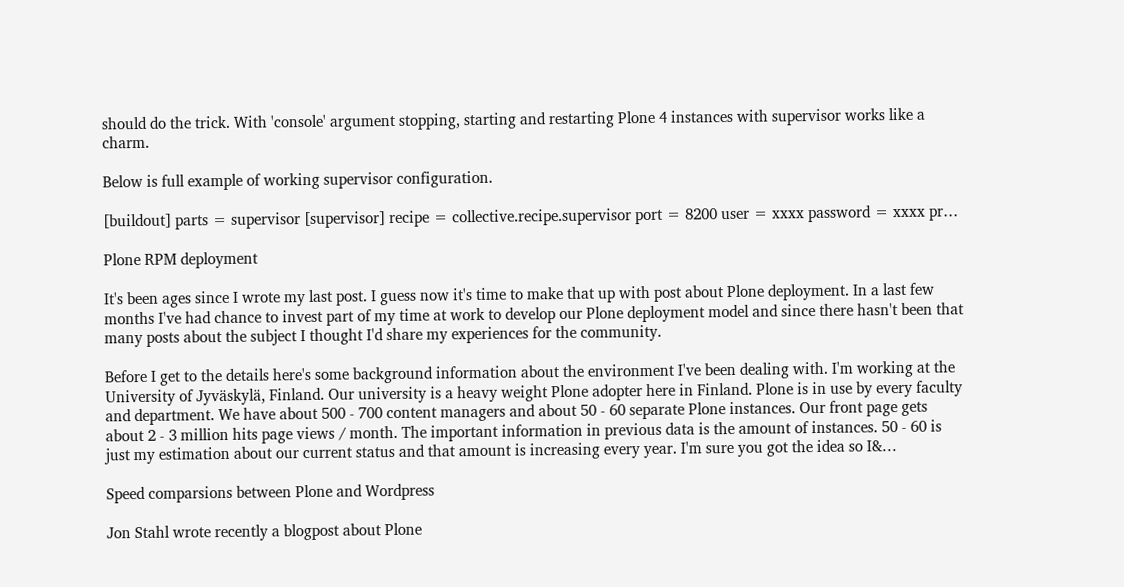should do the trick. With 'console' argument stopping, starting and restarting Plone 4 instances with supervisor works like a charm.

Below is full example of working supervisor configuration.

[buildout] parts = supervisor [supervisor] recipe = collective.recipe.supervisor port = 8200 user = xxxx password = xxxx pr…

Plone RPM deployment

It's been ages since I wrote my last post. I guess now it's time to make that up with post about Plone deployment. In a last few months I've had chance to invest part of my time at work to develop our Plone deployment model and since there hasn't been that many posts about the subject I thought I'd share my experiences for the community.

Before I get to the details here's some background information about the environment I've been dealing with. I'm working at the University of Jyväskylä, Finland. Our university is a heavy weight Plone adopter here in Finland. Plone is in use by every faculty and department. We have about 500 - 700 content managers and about 50 - 60 separate Plone instances. Our front page gets about 2 - 3 million hits page views / month. The important information in previous data is the amount of instances. 50 - 60 is just my estimation about our current status and that amount is increasing every year. I'm sure you got the idea so I&…

Speed comparsions between Plone and Wordpress

Jon Stahl wrote recently a blogpost about Plone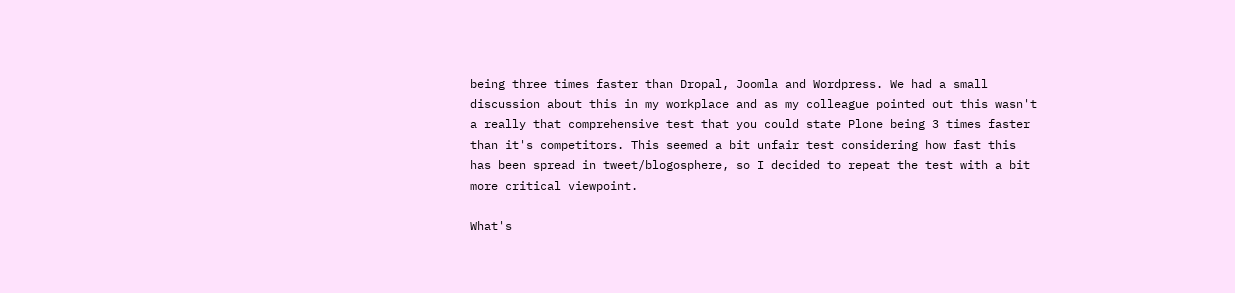being three times faster than Dropal, Joomla and Wordpress. We had a small discussion about this in my workplace and as my colleague pointed out this wasn't a really that comprehensive test that you could state Plone being 3 times faster than it's competitors. This seemed a bit unfair test considering how fast this has been spread in tweet/blogosphere, so I decided to repeat the test with a bit more critical viewpoint.

What's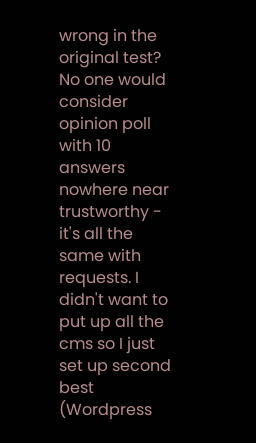wrong in the original test? No one would consider opinion poll with 10 answers nowhere near trustworthy - it's all the same with requests. I didn't want to put up all the cms so I just set up second best (Wordpress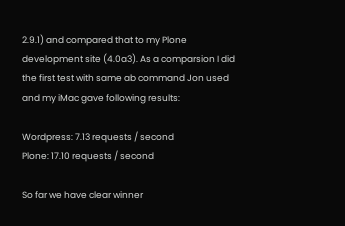2.9.1) and compared that to my Plone development site (4.0a3). As a comparsion I did the first test with same ab command Jon used and my iMac gave following results:

Wordpress: 7.13 requests / second
Plone: 17.10 requests / second

So far we have clear winner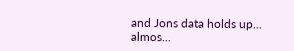and Jons data holds up... almos…